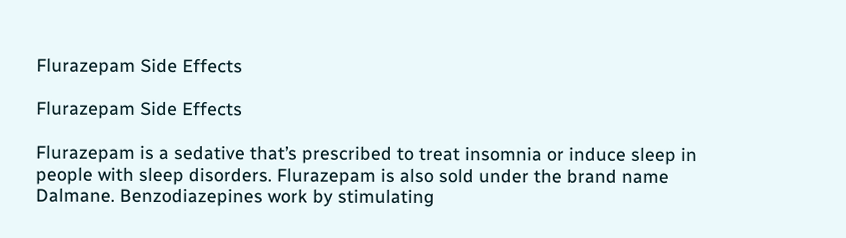Flurazepam Side Effects

Flurazepam Side Effects

Flurazepam is a sedative that’s prescribed to treat insomnia or induce sleep in people with sleep disorders. Flurazepam is also sold under the brand name Dalmane. Benzodiazepines work by stimulating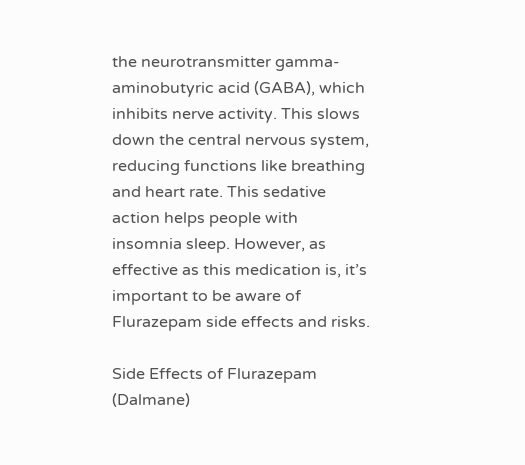the neurotransmitter gamma-aminobutyric acid (GABA), which inhibits nerve activity. This slows down the central nervous system, reducing functions like breathing and heart rate. This sedative action helps people with insomnia sleep. However, as effective as this medication is, it’s important to be aware of Flurazepam side effects and risks.

Side Effects of Flurazepam (Dalmane)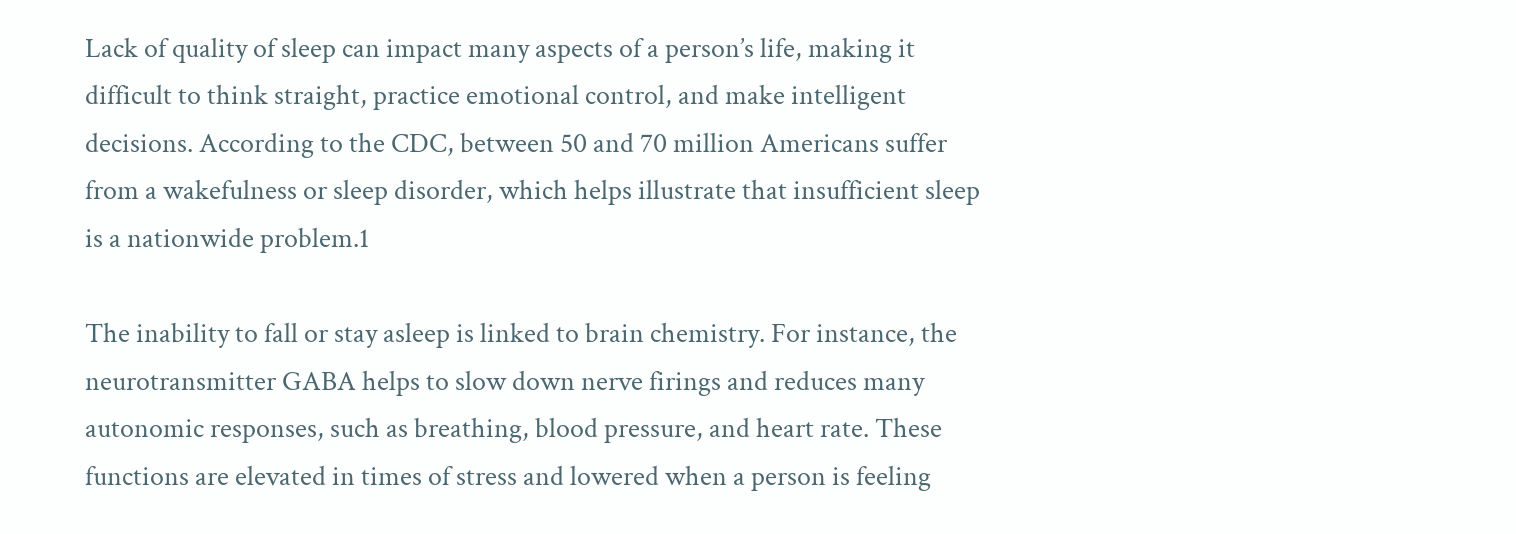Lack of quality of sleep can impact many aspects of a person’s life, making it difficult to think straight, practice emotional control, and make intelligent decisions. According to the CDC, between 50 and 70 million Americans suffer from a wakefulness or sleep disorder, which helps illustrate that insufficient sleep is a nationwide problem.1

The inability to fall or stay asleep is linked to brain chemistry. For instance, the neurotransmitter GABA helps to slow down nerve firings and reduces many autonomic responses, such as breathing, blood pressure, and heart rate. These functions are elevated in times of stress and lowered when a person is feeling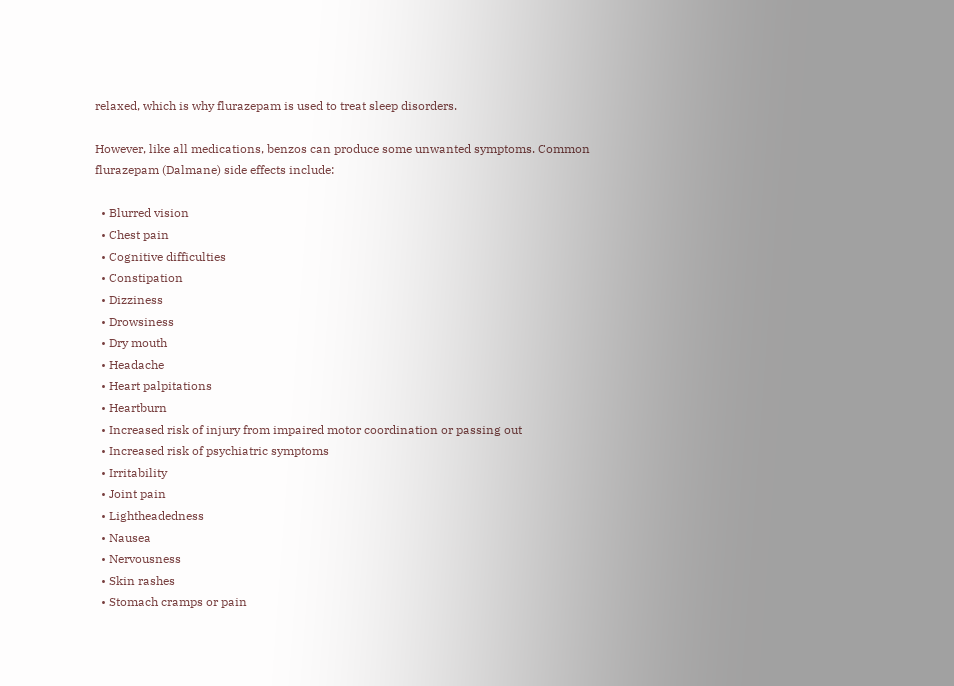relaxed, which is why flurazepam is used to treat sleep disorders.

However, like all medications, benzos can produce some unwanted symptoms. Common flurazepam (Dalmane) side effects include:

  • Blurred vision
  • Chest pain
  • Cognitive difficulties
  • Constipation
  • Dizziness
  • Drowsiness
  • Dry mouth
  • Headache
  • Heart palpitations
  • Heartburn
  • Increased risk of injury from impaired motor coordination or passing out
  • Increased risk of psychiatric symptoms
  • Irritability
  • Joint pain
  • Lightheadedness
  • Nausea
  • Nervousness
  • Skin rashes
  • Stomach cramps or pain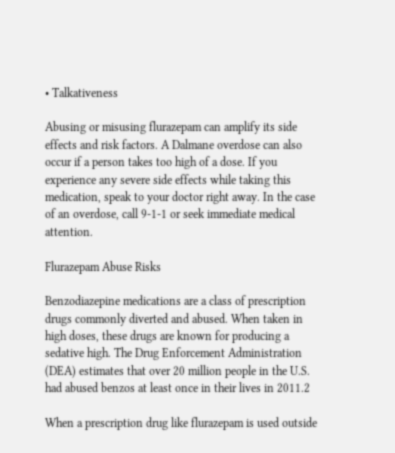• Talkativeness

Abusing or misusing flurazepam can amplify its side effects and risk factors. A Dalmane overdose can also occur if a person takes too high of a dose. If you experience any severe side effects while taking this medication, speak to your doctor right away. In the case of an overdose, call 9-1-1 or seek immediate medical attention.

Flurazepam Abuse Risks

Benzodiazepine medications are a class of prescription drugs commonly diverted and abused. When taken in high doses, these drugs are known for producing a sedative high. The Drug Enforcement Administration (DEA) estimates that over 20 million people in the U.S. had abused benzos at least once in their lives in 2011.2

When a prescription drug like flurazepam is used outside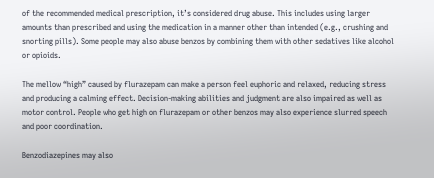of the recommended medical prescription, it’s considered drug abuse. This includes using larger amounts than prescribed and using the medication in a manner other than intended (e.g., crushing and snorting pills). Some people may also abuse benzos by combining them with other sedatives like alcohol or opioids.

The mellow “high” caused by flurazepam can make a person feel euphoric and relaxed, reducing stress and producing a calming effect. Decision-making abilities and judgment are also impaired as well as motor control. People who get high on flurazepam or other benzos may also experience slurred speech and poor coordination.

Benzodiazepines may also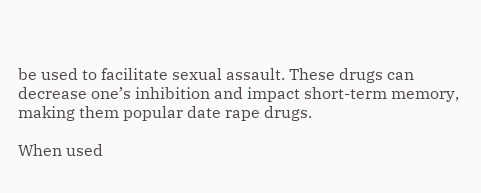be used to facilitate sexual assault. These drugs can decrease one’s inhibition and impact short-term memory, making them popular date rape drugs.

When used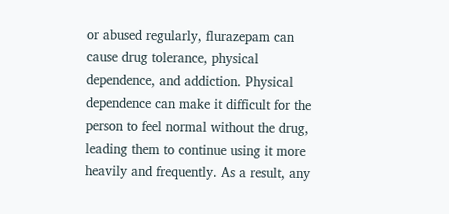or abused regularly, flurazepam can cause drug tolerance, physical dependence, and addiction. Physical dependence can make it difficult for the person to feel normal without the drug, leading them to continue using it more heavily and frequently. As a result, any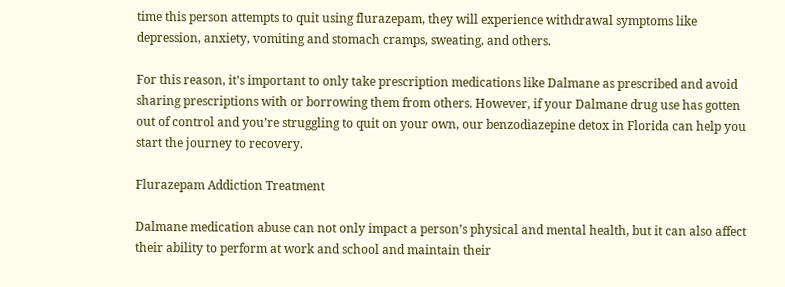time this person attempts to quit using flurazepam, they will experience withdrawal symptoms like depression, anxiety, vomiting and stomach cramps, sweating, and others.

For this reason, it’s important to only take prescription medications like Dalmane as prescribed and avoid sharing prescriptions with or borrowing them from others. However, if your Dalmane drug use has gotten out of control and you’re struggling to quit on your own, our benzodiazepine detox in Florida can help you start the journey to recovery.

Flurazepam Addiction Treatment

Dalmane medication abuse can not only impact a person’s physical and mental health, but it can also affect their ability to perform at work and school and maintain their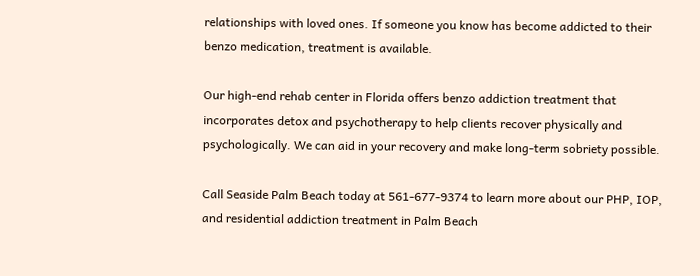relationships with loved ones. If someone you know has become addicted to their benzo medication, treatment is available.

Our high-end rehab center in Florida offers benzo addiction treatment that incorporates detox and psychotherapy to help clients recover physically and psychologically. We can aid in your recovery and make long-term sobriety possible.

Call Seaside Palm Beach today at 561-677-9374 to learn more about our PHP, IOP, and residential addiction treatment in Palm Beach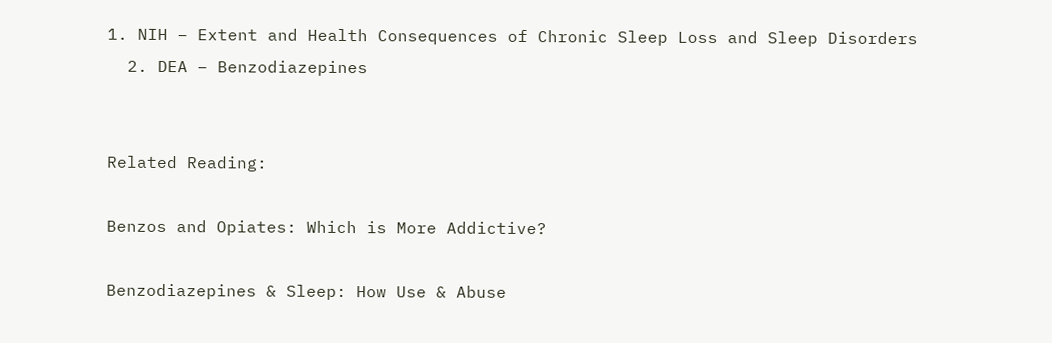1. NIH – Extent and Health Consequences of Chronic Sleep Loss and Sleep Disorders
  2. DEA – Benzodiazepines


Related Reading:

Benzos and Opiates: Which is More Addictive?

Benzodiazepines & Sleep: How Use & Abuse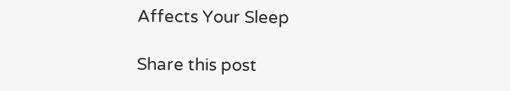Affects Your Sleep

Share this post